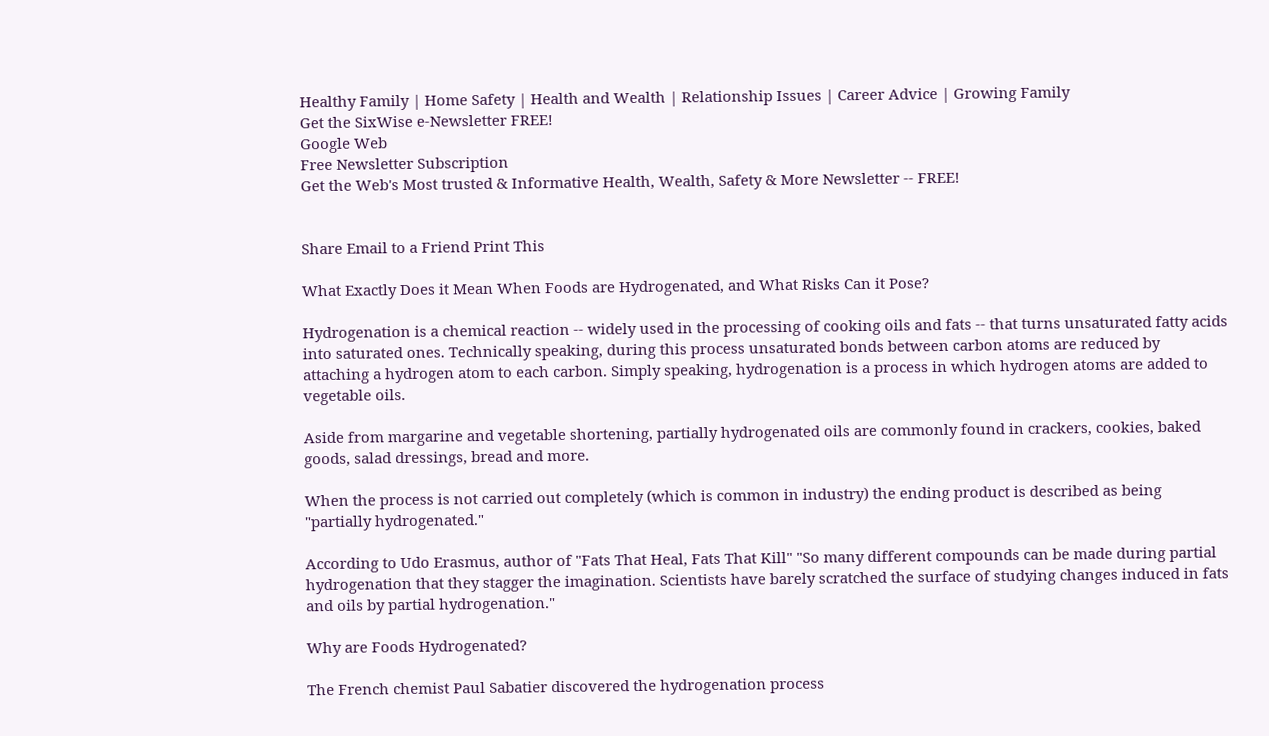Healthy Family | Home Safety | Health and Wealth | Relationship Issues | Career Advice | Growing Family
Get the SixWise e-Newsletter FREE!
Google Web
Free Newsletter Subscription
Get the Web's Most trusted & Informative Health, Wealth, Safety & More Newsletter -- FREE!


Share Email to a Friend Print This

What Exactly Does it Mean When Foods are Hydrogenated, and What Risks Can it Pose?

Hydrogenation is a chemical reaction -- widely used in the processing of cooking oils and fats -- that turns unsaturated fatty acids into saturated ones. Technically speaking, during this process unsaturated bonds between carbon atoms are reduced by attaching a hydrogen atom to each carbon. Simply speaking, hydrogenation is a process in which hydrogen atoms are added to vegetable oils.

Aside from margarine and vegetable shortening, partially hydrogenated oils are commonly found in crackers, cookies, baked goods, salad dressings, bread and more.

When the process is not carried out completely (which is common in industry) the ending product is described as being "partially hydrogenated."

According to Udo Erasmus, author of "Fats That Heal, Fats That Kill" "So many different compounds can be made during partial hydrogenation that they stagger the imagination. Scientists have barely scratched the surface of studying changes induced in fats and oils by partial hydrogenation."

Why are Foods Hydrogenated?

The French chemist Paul Sabatier discovered the hydrogenation process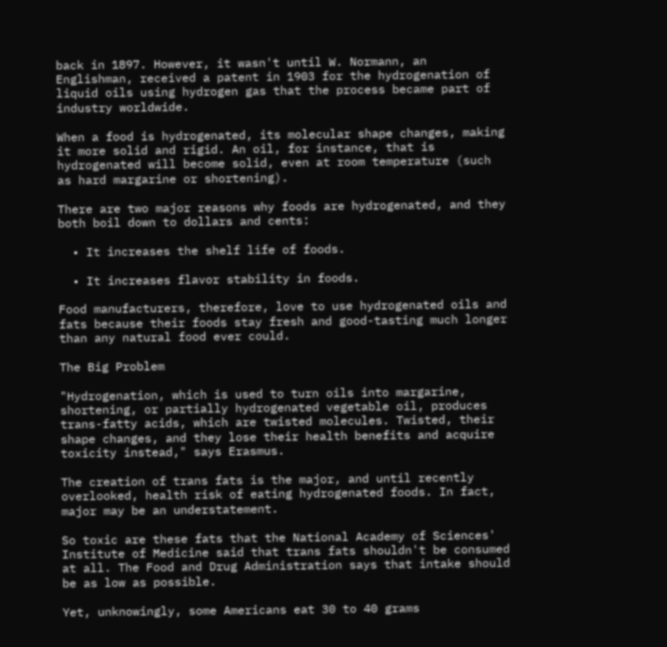back in 1897. However, it wasn't until W. Normann, an Englishman, received a patent in 1903 for the hydrogenation of liquid oils using hydrogen gas that the process became part of industry worldwide.

When a food is hydrogenated, its molecular shape changes, making it more solid and rigid. An oil, for instance, that is hydrogenated will become solid, even at room temperature (such as hard margarine or shortening).

There are two major reasons why foods are hydrogenated, and they both boil down to dollars and cents:

  • It increases the shelf life of foods.

  • It increases flavor stability in foods.

Food manufacturers, therefore, love to use hydrogenated oils and fats because their foods stay fresh and good-tasting much longer than any natural food ever could.

The Big Problem

"Hydrogenation, which is used to turn oils into margarine, shortening, or partially hydrogenated vegetable oil, produces trans-fatty acids, which are twisted molecules. Twisted, their shape changes, and they lose their health benefits and acquire toxicity instead," says Erasmus.

The creation of trans fats is the major, and until recently overlooked, health risk of eating hydrogenated foods. In fact, major may be an understatement.

So toxic are these fats that the National Academy of Sciences' Institute of Medicine said that trans fats shouldn't be consumed at all. The Food and Drug Administration says that intake should be as low as possible.

Yet, unknowingly, some Americans eat 30 to 40 grams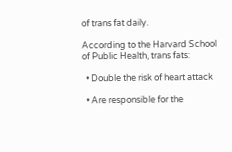of trans fat daily.

According to the Harvard School of Public Health, trans fats:

  • Double the risk of heart attack

  • Are responsible for the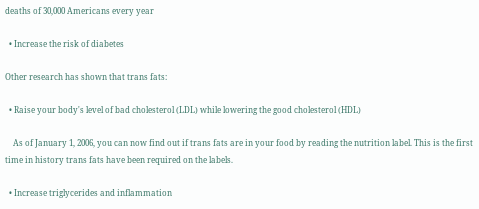deaths of 30,000 Americans every year

  • Increase the risk of diabetes

Other research has shown that trans fats:

  • Raise your body's level of bad cholesterol (LDL) while lowering the good cholesterol (HDL)

    As of January 1, 2006, you can now find out if trans fats are in your food by reading the nutrition label. This is the first time in history trans fats have been required on the labels.

  • Increase triglycerides and inflammation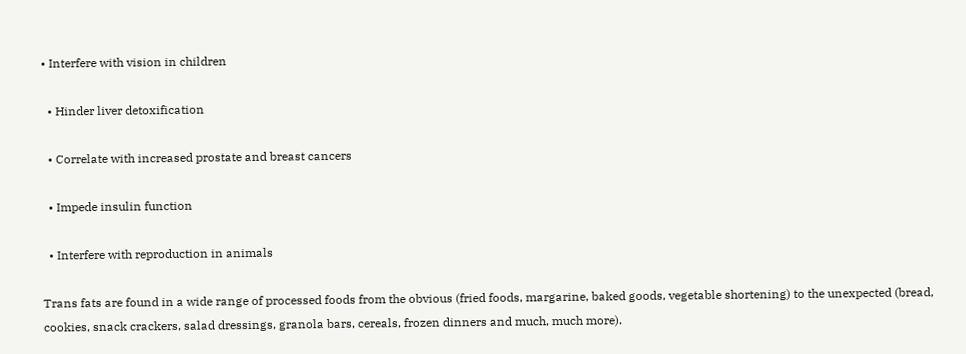• Interfere with vision in children

  • Hinder liver detoxification

  • Correlate with increased prostate and breast cancers

  • Impede insulin function

  • Interfere with reproduction in animals

Trans fats are found in a wide range of processed foods from the obvious (fried foods, margarine, baked goods, vegetable shortening) to the unexpected (bread, cookies, snack crackers, salad dressings, granola bars, cereals, frozen dinners and much, much more).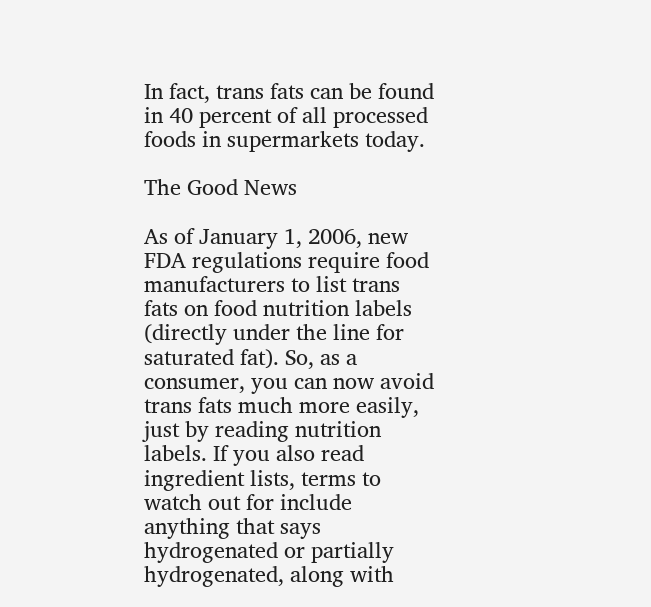In fact, trans fats can be found in 40 percent of all processed foods in supermarkets today.

The Good News

As of January 1, 2006, new FDA regulations require food manufacturers to list trans fats on food nutrition labels (directly under the line for saturated fat). So, as a consumer, you can now avoid trans fats much more easily, just by reading nutrition labels. If you also read ingredient lists, terms to watch out for include anything that says hydrogenated or partially hydrogenated, along with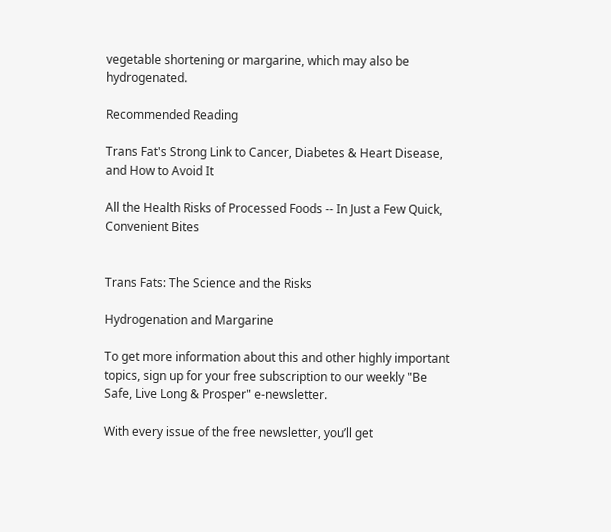vegetable shortening or margarine, which may also be hydrogenated.

Recommended Reading

Trans Fat's Strong Link to Cancer, Diabetes & Heart Disease, and How to Avoid It

All the Health Risks of Processed Foods -- In Just a Few Quick, Convenient Bites


Trans Fats: The Science and the Risks

Hydrogenation and Margarine

To get more information about this and other highly important topics, sign up for your free subscription to our weekly "Be Safe, Live Long & Prosper" e-newsletter.

With every issue of the free newsletter, you’ll get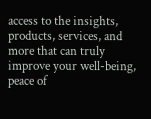access to the insights, products, services, and more that can truly improve your well-being, peace of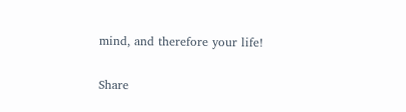mind, and therefore your life!

Share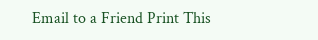Email to a Friend Print This